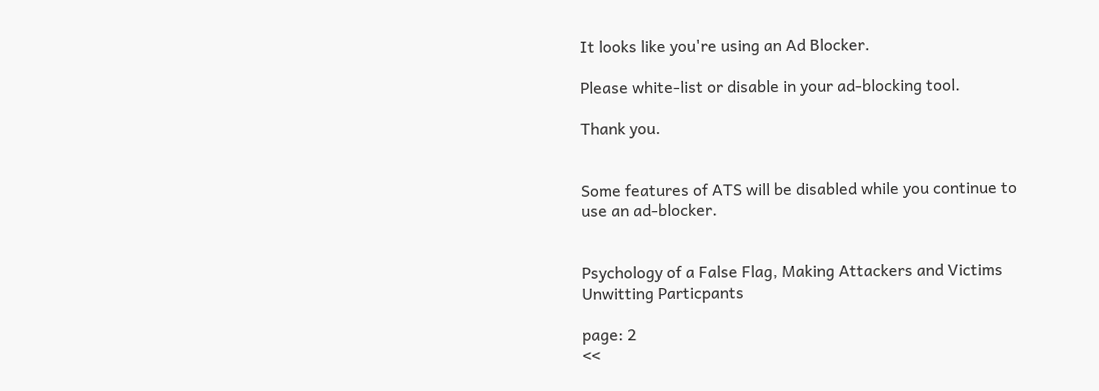It looks like you're using an Ad Blocker.

Please white-list or disable in your ad-blocking tool.

Thank you.


Some features of ATS will be disabled while you continue to use an ad-blocker.


Psychology of a False Flag, Making Attackers and Victims Unwitting Particpants

page: 2
<<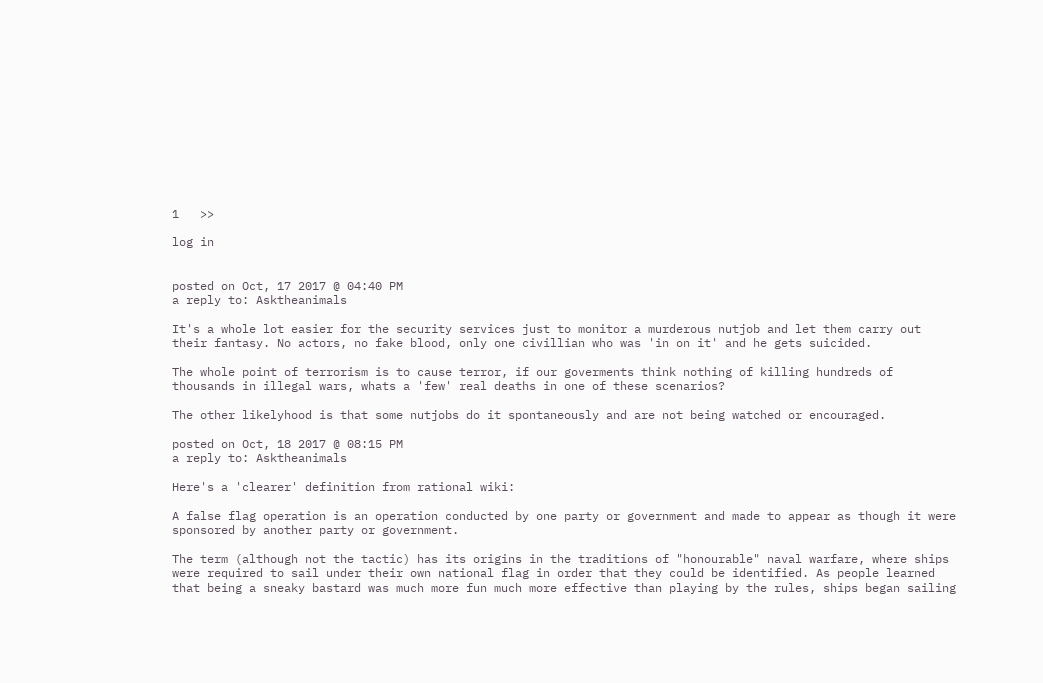1   >>

log in


posted on Oct, 17 2017 @ 04:40 PM
a reply to: Asktheanimals

It's a whole lot easier for the security services just to monitor a murderous nutjob and let them carry out their fantasy. No actors, no fake blood, only one civillian who was 'in on it' and he gets suicided.

The whole point of terrorism is to cause terror, if our goverments think nothing of killing hundreds of thousands in illegal wars, whats a 'few' real deaths in one of these scenarios?

The other likelyhood is that some nutjobs do it spontaneously and are not being watched or encouraged.

posted on Oct, 18 2017 @ 08:15 PM
a reply to: Asktheanimals

Here's a 'clearer' definition from rational wiki:

A false flag operation is an operation conducted by one party or government and made to appear as though it were sponsored by another party or government.

The term (although not the tactic) has its origins in the traditions of "honourable" naval warfare, where ships were required to sail under their own national flag in order that they could be identified. As people learned that being a sneaky bastard was much more fun much more effective than playing by the rules, ships began sailing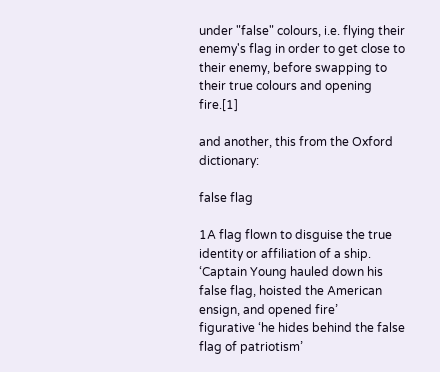under "false" colours, i.e. flying their enemy's flag in order to get close to their enemy, before swapping to their true colours and opening fire.[1]

and another, this from the Oxford dictionary:

false flag

1A flag flown to disguise the true identity or affiliation of a ship.
‘Captain Young hauled down his false flag, hoisted the American ensign, and opened fire’
figurative ‘he hides behind the false flag of patriotism’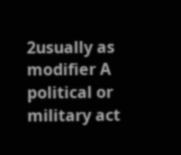2usually as modifier A political or military act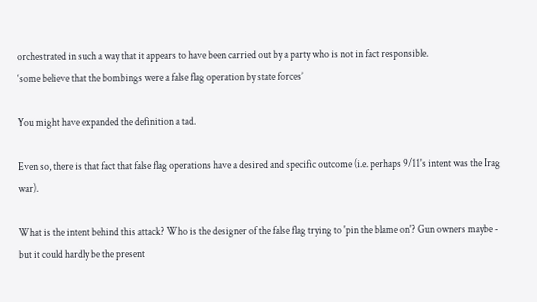orchestrated in such a way that it appears to have been carried out by a party who is not in fact responsible.
‘some believe that the bombings were a false flag operation by state forces’

You might have expanded the definition a tad.

Even so, there is that fact that false flag operations have a desired and specific outcome (i.e. perhaps 9/11's intent was the Irag war).

What is the intent behind this attack? Who is the designer of the false flag trying to 'pin the blame on'? Gun owners maybe - but it could hardly be the present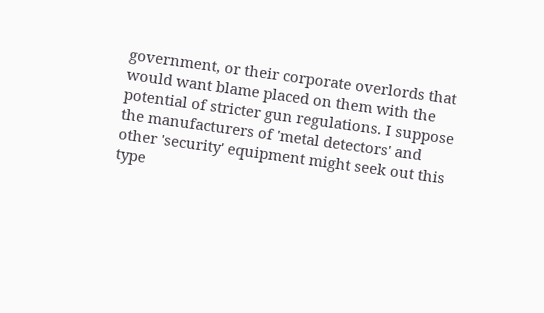government, or their corporate overlords that would want blame placed on them with the potential of stricter gun regulations. I suppose the manufacturers of 'metal detectors' and other 'security' equipment might seek out this type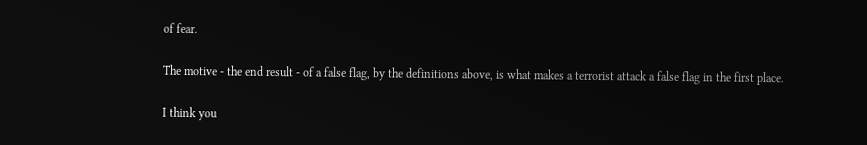of fear.

The motive - the end result - of a false flag, by the definitions above, is what makes a terrorist attack a false flag in the first place.

I think you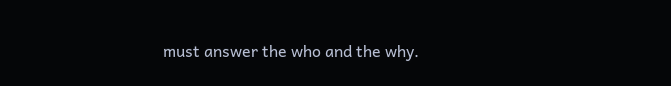must answer the who and the why.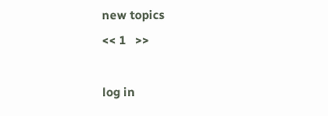new topics
<< 1   >>

log in